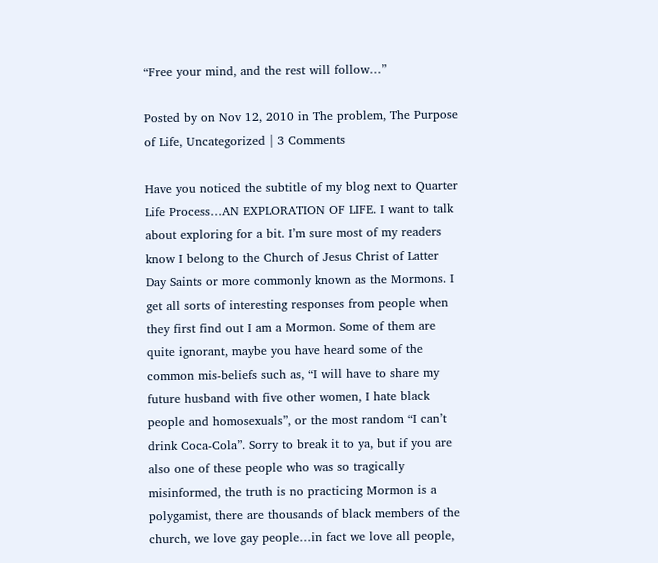“Free your mind, and the rest will follow…”

Posted by on Nov 12, 2010 in The problem, The Purpose of Life, Uncategorized | 3 Comments

Have you noticed the subtitle of my blog next to Quarter Life Process…AN EXPLORATION OF LIFE. I want to talk about exploring for a bit. I’m sure most of my readers know I belong to the Church of Jesus Christ of Latter Day Saints or more commonly known as the Mormons. I get all sorts of interesting responses from people when they first find out I am a Mormon. Some of them are quite ignorant, maybe you have heard some of the common mis-beliefs such as, “I will have to share my future husband with five other women, I hate black people and homosexuals”, or the most random “I can’t drink Coca-Cola”. Sorry to break it to ya, but if you are also one of these people who was so tragically misinformed, the truth is no practicing Mormon is a polygamist, there are thousands of black members of the church, we love gay people…in fact we love all people,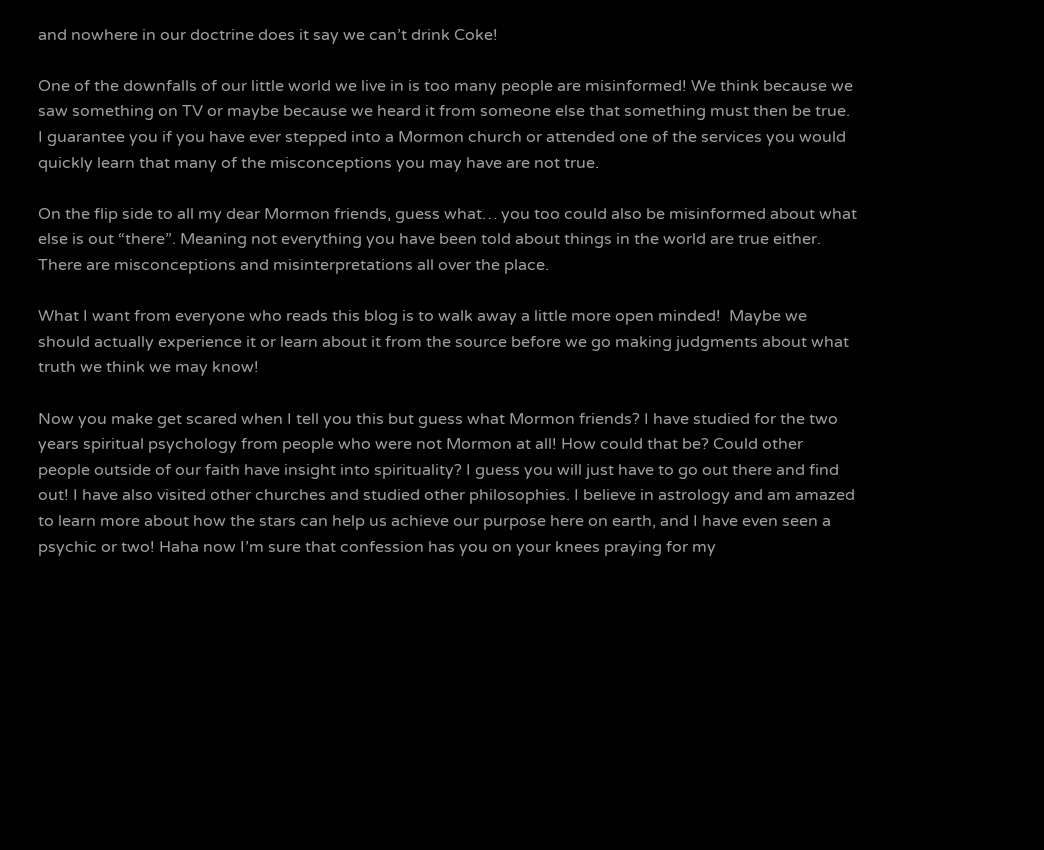and nowhere in our doctrine does it say we can’t drink Coke!

One of the downfalls of our little world we live in is too many people are misinformed! We think because we saw something on TV or maybe because we heard it from someone else that something must then be true. I guarantee you if you have ever stepped into a Mormon church or attended one of the services you would quickly learn that many of the misconceptions you may have are not true.

On the flip side to all my dear Mormon friends, guess what… you too could also be misinformed about what else is out “there”. Meaning not everything you have been told about things in the world are true either. There are misconceptions and misinterpretations all over the place.

What I want from everyone who reads this blog is to walk away a little more open minded!  Maybe we should actually experience it or learn about it from the source before we go making judgments about what truth we think we may know!

Now you make get scared when I tell you this but guess what Mormon friends? I have studied for the two years spiritual psychology from people who were not Mormon at all! How could that be? Could other people outside of our faith have insight into spirituality? I guess you will just have to go out there and find out! I have also visited other churches and studied other philosophies. I believe in astrology and am amazed to learn more about how the stars can help us achieve our purpose here on earth, and I have even seen a psychic or two! Haha now I’m sure that confession has you on your knees praying for my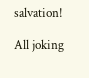salvation!

All joking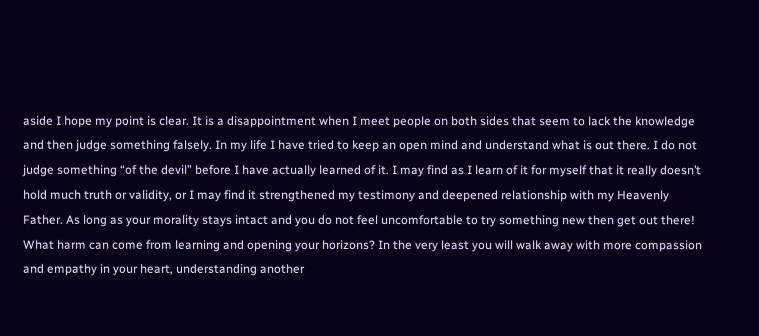aside I hope my point is clear. It is a disappointment when I meet people on both sides that seem to lack the knowledge and then judge something falsely. In my life I have tried to keep an open mind and understand what is out there. I do not judge something “of the devil” before I have actually learned of it. I may find as I learn of it for myself that it really doesn’t hold much truth or validity, or I may find it strengthened my testimony and deepened relationship with my Heavenly Father. As long as your morality stays intact and you do not feel uncomfortable to try something new then get out there! What harm can come from learning and opening your horizons? In the very least you will walk away with more compassion and empathy in your heart, understanding another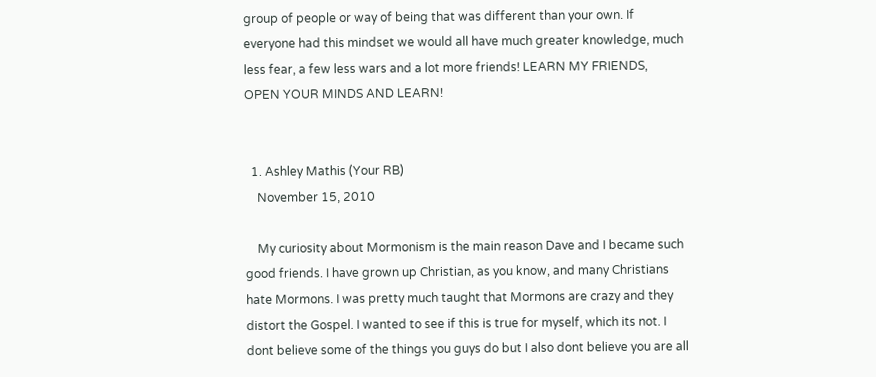group of people or way of being that was different than your own. If everyone had this mindset we would all have much greater knowledge, much less fear, a few less wars and a lot more friends! LEARN MY FRIENDS, OPEN YOUR MINDS AND LEARN!


  1. Ashley Mathis (Your RB)
    November 15, 2010

    My curiosity about Mormonism is the main reason Dave and I became such good friends. I have grown up Christian, as you know, and many Christians hate Mormons. I was pretty much taught that Mormons are crazy and they distort the Gospel. I wanted to see if this is true for myself, which its not. I dont believe some of the things you guys do but I also dont believe you are all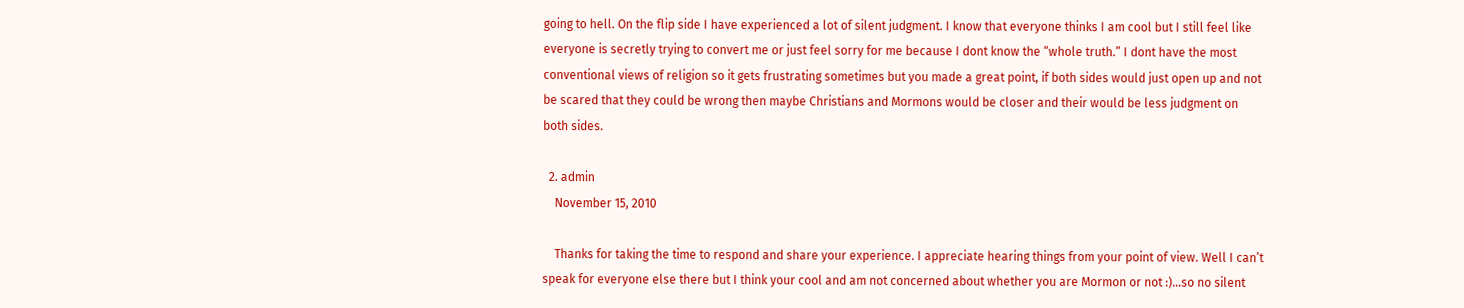going to hell. On the flip side I have experienced a lot of silent judgment. I know that everyone thinks I am cool but I still feel like everyone is secretly trying to convert me or just feel sorry for me because I dont know the “whole truth.” I dont have the most conventional views of religion so it gets frustrating sometimes but you made a great point, if both sides would just open up and not be scared that they could be wrong then maybe Christians and Mormons would be closer and their would be less judgment on both sides.

  2. admin
    November 15, 2010

    Thanks for taking the time to respond and share your experience. I appreciate hearing things from your point of view. Well I can’t speak for everyone else there but I think your cool and am not concerned about whether you are Mormon or not :)…so no silent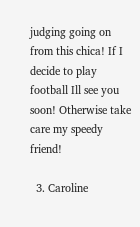judging going on from this chica! If I decide to play football Ill see you soon! Otherwise take care my speedy friend!

  3. Caroline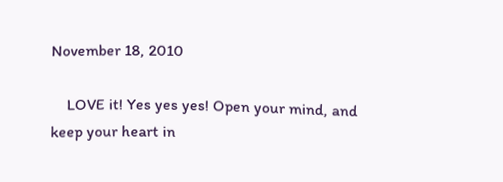November 18, 2010

    LOVE it! Yes yes yes! Open your mind, and keep your heart in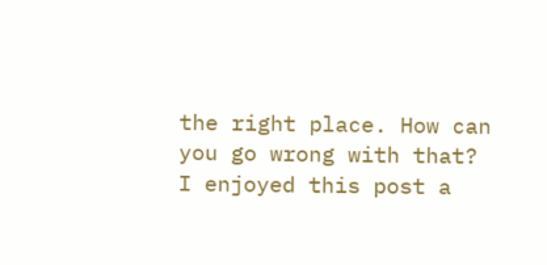the right place. How can you go wrong with that? I enjoyed this post a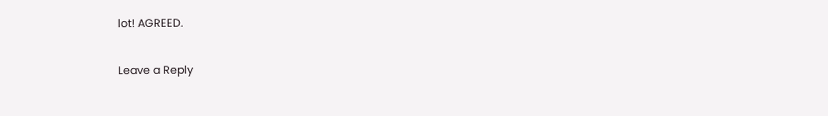lot! AGREED.

Leave a Reply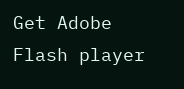Get Adobe Flash player